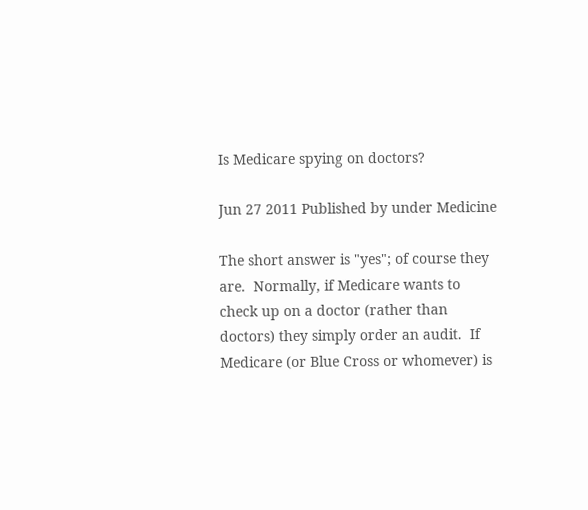Is Medicare spying on doctors?

Jun 27 2011 Published by under Medicine

The short answer is "yes"; of course they are.  Normally, if Medicare wants to check up on a doctor (rather than doctors) they simply order an audit.  If Medicare (or Blue Cross or whomever) is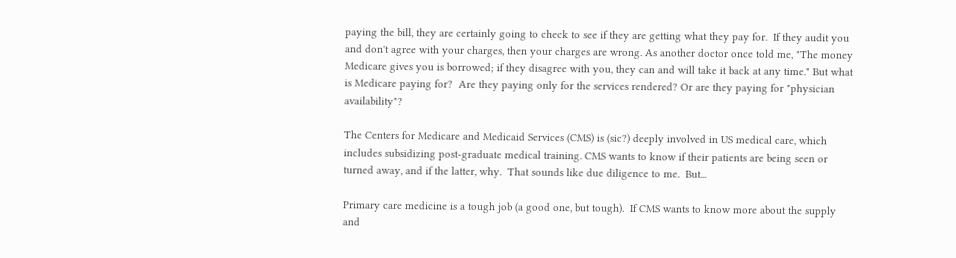paying the bill, they are certainly going to check to see if they are getting what they pay for.  If they audit you and don't agree with your charges, then your charges are wrong. As another doctor once told me, "The money Medicare gives you is borrowed; if they disagree with you, they can and will take it back at any time." But what is Medicare paying for?  Are they paying only for the services rendered? Or are they paying for "physician availability"?

The Centers for Medicare and Medicaid Services (CMS) is (sic?) deeply involved in US medical care, which includes subsidizing post-graduate medical training. CMS wants to know if their patients are being seen or turned away, and if the latter, why.  That sounds like due diligence to me.  But...

Primary care medicine is a tough job (a good one, but tough).  If CMS wants to know more about the supply and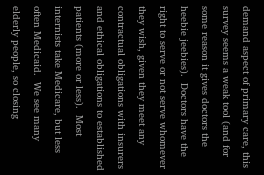demand aspect of primary care, this survey seems a weak tool (and for some reason it gives doctors the heebie jeebies).  Doctors have the right to serve or not serve whomever they wish, given they meet any contractual obligations with insurers and ethical obligations to established patients (more or less).  Most internists take Medicare, but less often Medicaid.  We see many elderly people, so closing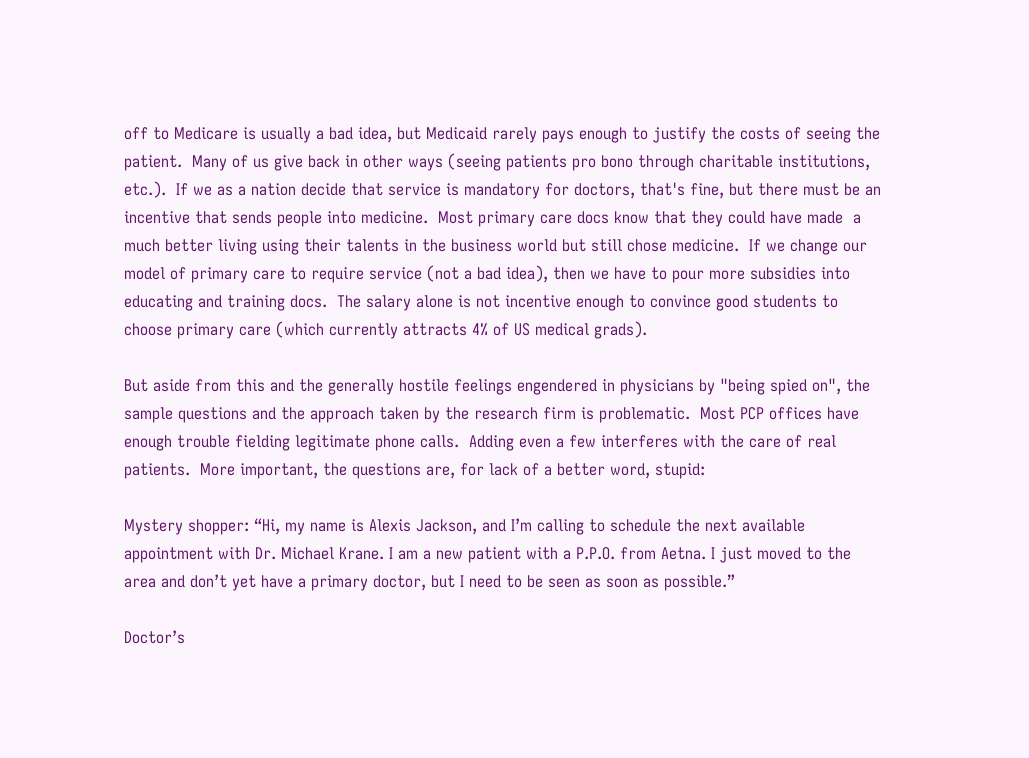off to Medicare is usually a bad idea, but Medicaid rarely pays enough to justify the costs of seeing the patient.  Many of us give back in other ways (seeing patients pro bono through charitable institutions, etc.).  If we as a nation decide that service is mandatory for doctors, that's fine, but there must be an incentive that sends people into medicine.  Most primary care docs know that they could have made  a much better living using their talents in the business world but still chose medicine.  If we change our model of primary care to require service (not a bad idea), then we have to pour more subsidies into educating and training docs.  The salary alone is not incentive enough to convince good students to choose primary care (which currently attracts 4% of US medical grads).

But aside from this and the generally hostile feelings engendered in physicians by "being spied on", the sample questions and the approach taken by the research firm is problematic.  Most PCP offices have enough trouble fielding legitimate phone calls.  Adding even a few interferes with the care of real patients.  More important, the questions are, for lack of a better word, stupid:

Mystery shopper: “Hi, my name is Alexis Jackson, and I’m calling to schedule the next available appointment with Dr. Michael Krane. I am a new patient with a P.P.O. from Aetna. I just moved to the area and don’t yet have a primary doctor, but I need to be seen as soon as possible.”

Doctor’s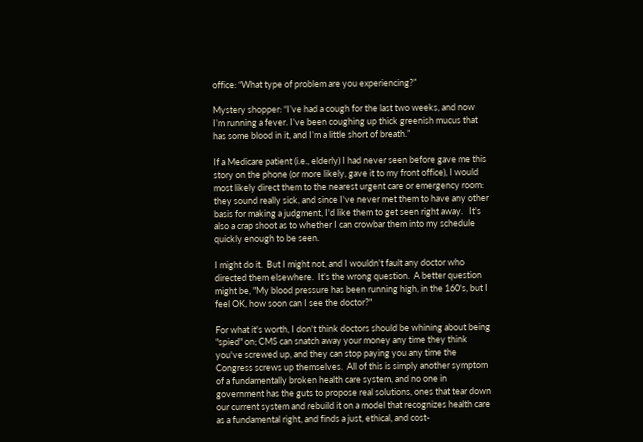office: “What type of problem are you experiencing?”

Mystery shopper: “I’ve had a cough for the last two weeks, and now I’m running a fever. I’ve been coughing up thick greenish mucus that has some blood in it, and I’m a little short of breath.”

If a Medicare patient (i.e., elderly) I had never seen before gave me this story on the phone (or more likely, gave it to my front office), I would most likely direct them to the nearest urgent care or emergency room:  they sound really sick, and since I've never met them to have any other basis for making a judgment, I'd like them to get seen right away.   It's also a crap shoot as to whether I can crowbar them into my schedule quickly enough to be seen.

I might do it.  But I might not, and I wouldn't fault any doctor who directed them elsewhere.  It's the wrong question.  A better question might be, "My blood pressure has been running high, in the 160's, but I feel OK, how soon can I see the doctor?"

For what it's worth, I don't think doctors should be whining about being "spied" on; CMS can snatch away your money any time they think you've screwed up, and they can stop paying you any time the Congress screws up themselves.  All of this is simply another symptom of a fundamentally broken health care system, and no one in government has the guts to propose real solutions, ones that tear down our current system and rebuild it on a model that recognizes health care as a fundamental right, and finds a just, ethical, and cost-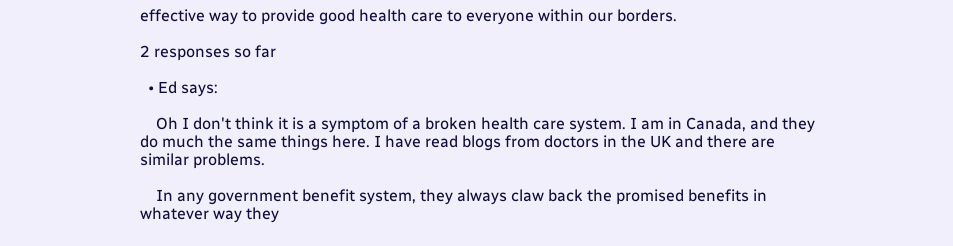effective way to provide good health care to everyone within our borders.

2 responses so far

  • Ed says:

    Oh I don't think it is a symptom of a broken health care system. I am in Canada, and they do much the same things here. I have read blogs from doctors in the UK and there are similar problems.

    In any government benefit system, they always claw back the promised benefits in whatever way they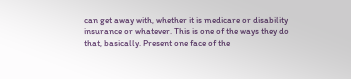can get away with, whether it is medicare or disability insurance or whatever. This is one of the ways they do that, basically. Present one face of the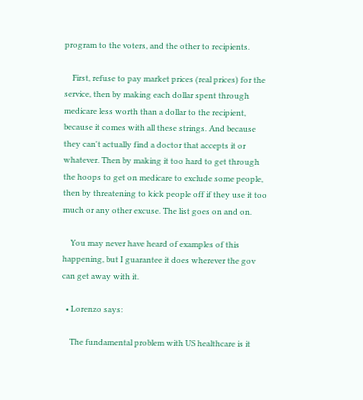program to the voters, and the other to recipients.

    First, refuse to pay market prices (real prices) for the service, then by making each dollar spent through medicare less worth than a dollar to the recipient, because it comes with all these strings. And because they can't actually find a doctor that accepts it or whatever. Then by making it too hard to get through the hoops to get on medicare to exclude some people, then by threatening to kick people off if they use it too much or any other excuse. The list goes on and on.

    You may never have heard of examples of this happening, but I guarantee it does wherever the gov can get away with it.

  • Lorenzo says:

    The fundamental problem with US healthcare is it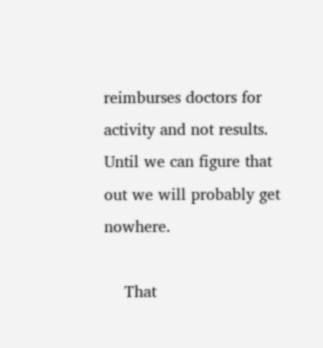reimburses doctors for activity and not results. Until we can figure that out we will probably get nowhere.

    That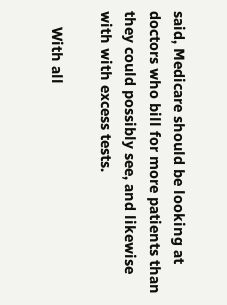said, Medicare should be looking at doctors who bill for more patients than they could possibly see, and likewise with with excess tests.

    With all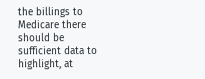the billings to Medicare there should be sufficient data to highlight, at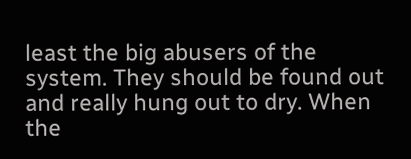least the big abusers of the system. They should be found out and really hung out to dry. When the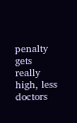penalty gets really high, less doctors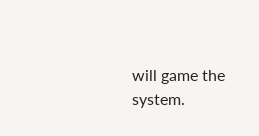will game the system.